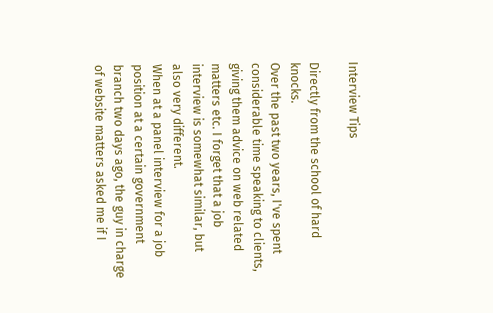Interview Tips

Directly from the school of hard knocks.
Over the past two years, I've spent considerable time speaking to clients, giving them advice on web related matters etc. I forget that a job interview is somewhat similar, but also very different.
When at a panel interview for a job position at a certain government branch two days ago, the guy in charge of website matters asked me if I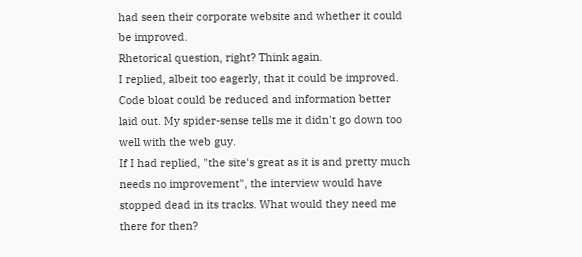had seen their corporate website and whether it could be improved.
Rhetorical question, right? Think again.
I replied, albeit too eagerly, that it could be improved. Code bloat could be reduced and information better laid out. My spider-sense tells me it didn't go down too well with the web guy.
If I had replied, "the site's great as it is and pretty much needs no improvement", the interview would have stopped dead in its tracks. What would they need me there for then?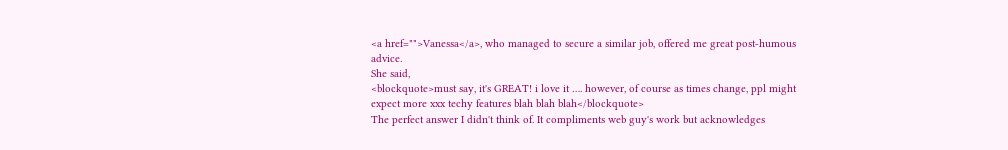<a href="">Vanessa</a>, who managed to secure a similar job, offered me great post-humous advice.
She said,
<blockquote>must say, it's GREAT! i love it …. however, of course as times change, ppl might expect more xxx techy features blah blah blah</blockquote>
The perfect answer I didn't think of. It compliments web guy's work but acknowledges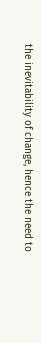the inevitability of change, hence the need to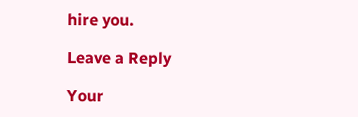hire you.

Leave a Reply

Your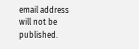email address will not be published.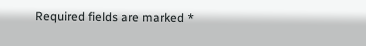Required fields are marked *